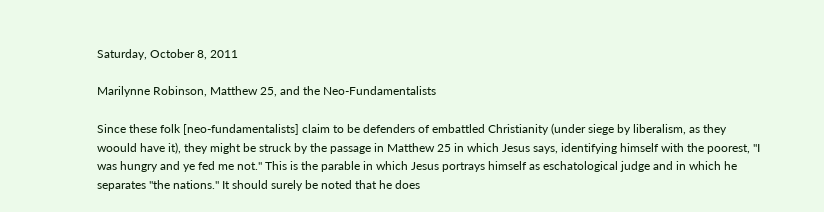Saturday, October 8, 2011

Marilynne Robinson, Matthew 25, and the Neo-Fundamentalists

Since these folk [neo-fundamentalists] claim to be defenders of embattled Christianity (under siege by liberalism, as they woould have it), they might be struck by the passage in Matthew 25 in which Jesus says, identifying himself with the poorest, "I was hungry and ye fed me not." This is the parable in which Jesus portrays himself as eschatological judge and in which he separates "the nations." It should surely be noted that he does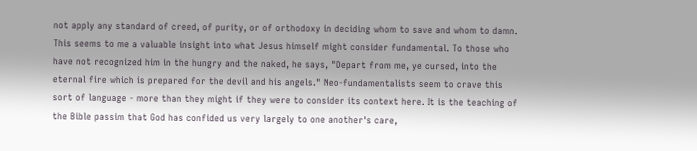not apply any standard of creed, of purity, or of orthodoxy in deciding whom to save and whom to damn. This seems to me a valuable insight into what Jesus himself might consider fundamental. To those who have not recognized him in the hungry and the naked, he says, "Depart from me, ye cursed, into the eternal fire which is prepared for the devil and his angels." Neo-fundamentalists seem to crave this sort of language - more than they might if they were to consider its context here. It is the teaching of the Bible passim that God has confided us very largely to one another's care,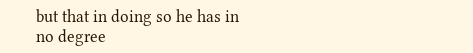but that in doing so he has in no degree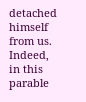detached himself from us. Indeed, in this parable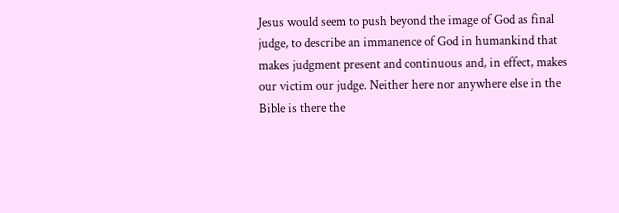Jesus would seem to push beyond the image of God as final judge, to describe an immanence of God in humankind that makes judgment present and continuous and, in effect, makes our victim our judge. Neither here nor anywhere else in the Bible is there the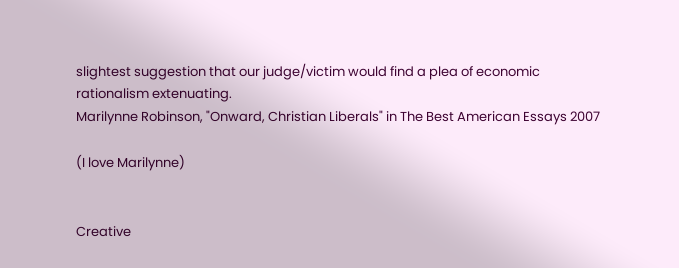slightest suggestion that our judge/victim would find a plea of economic rationalism extenuating.
Marilynne Robinson, "Onward, Christian Liberals" in The Best American Essays 2007

(I love Marilynne)


Creative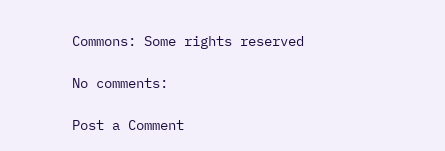Commons: Some rights reserved

No comments:

Post a Comment